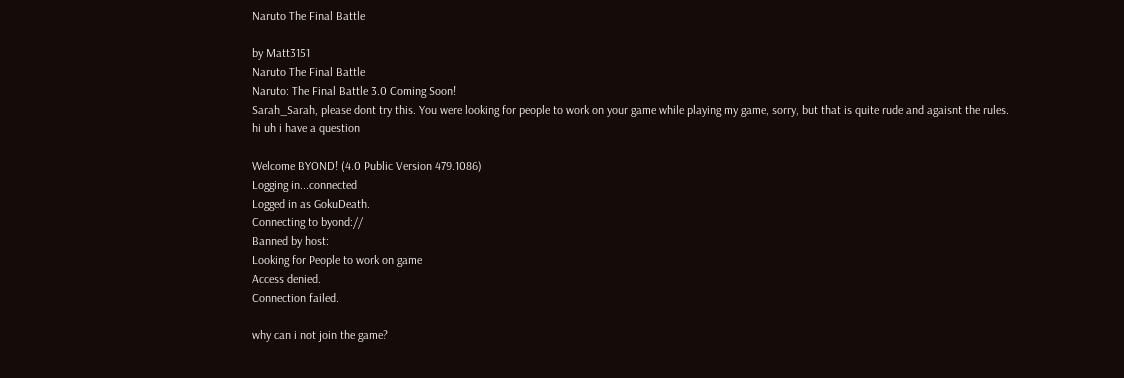Naruto The Final Battle

by Matt3151
Naruto The Final Battle
Naruto: The Final Battle 3.0 Coming Soon!
Sarah_Sarah, please dont try this. You were looking for people to work on your game while playing my game, sorry, but that is quite rude and agaisnt the rules.
hi uh i have a question

Welcome BYOND! (4.0 Public Version 479.1086)
Logging in...connected
Logged in as GokuDeath.
Connecting to byond://
Banned by host:
Looking for People to work on game
Access denied.
Connection failed.

why can i not join the game?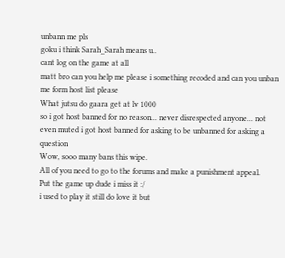unbann me pls
goku i think Sarah_Sarah means u..
cant log on the game at all
matt bro can you help me please i something recoded and can you unban me form host list please
What jutsu do gaara get at lv 1000
so i got host banned for no reason... never disrespected anyone... not even muted i got host banned for asking to be unbanned for asking a question
Wow, sooo many bans this wipe.
All of you need to go to the forums and make a punishment appeal.
Put the game up dude i miss it :/
i used to play it still do love it but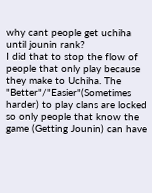why cant people get uchiha until jounin rank?
I did that to stop the flow of people that only play because they make to Uchiha. The "Better"/"Easier"(Sometimes harder) to play clans are locked so only people that know the game (Getting Jounin) can have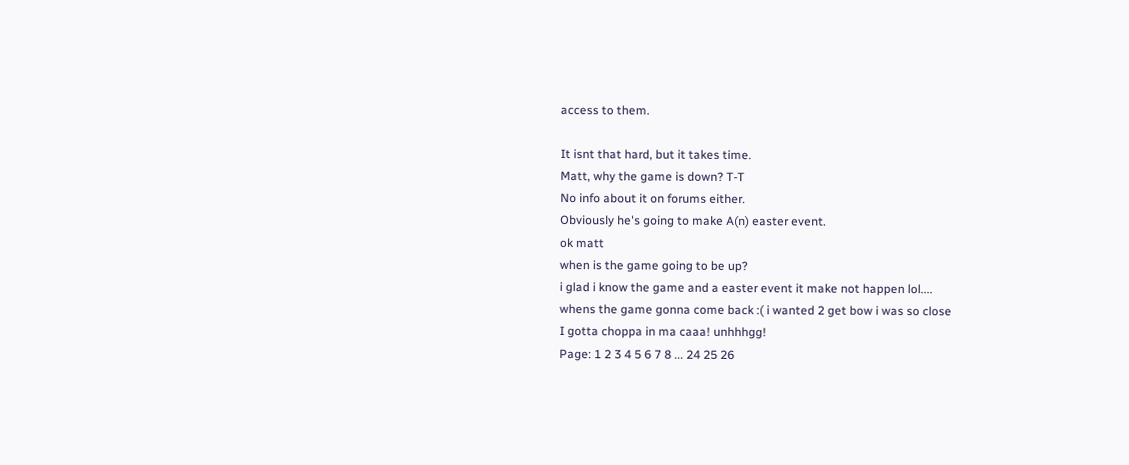access to them.

It isnt that hard, but it takes time.
Matt, why the game is down? T-T
No info about it on forums either.
Obviously he's going to make A(n) easter event.
ok matt
when is the game going to be up?
i glad i know the game and a easter event it make not happen lol....
whens the game gonna come back :( i wanted 2 get bow i was so close
I gotta choppa in ma caaa! unhhhgg!
Page: 1 2 3 4 5 6 7 8 ... 24 25 26